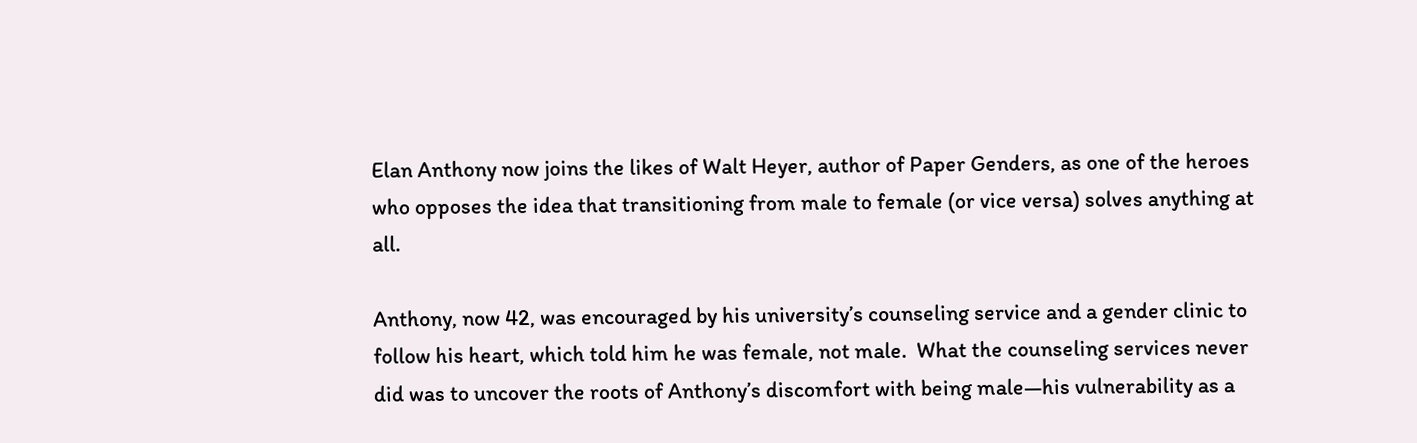Elan Anthony now joins the likes of Walt Heyer, author of Paper Genders, as one of the heroes who opposes the idea that transitioning from male to female (or vice versa) solves anything at all.

Anthony, now 42, was encouraged by his university’s counseling service and a gender clinic to follow his heart, which told him he was female, not male.  What the counseling services never did was to uncover the roots of Anthony’s discomfort with being male—his vulnerability as a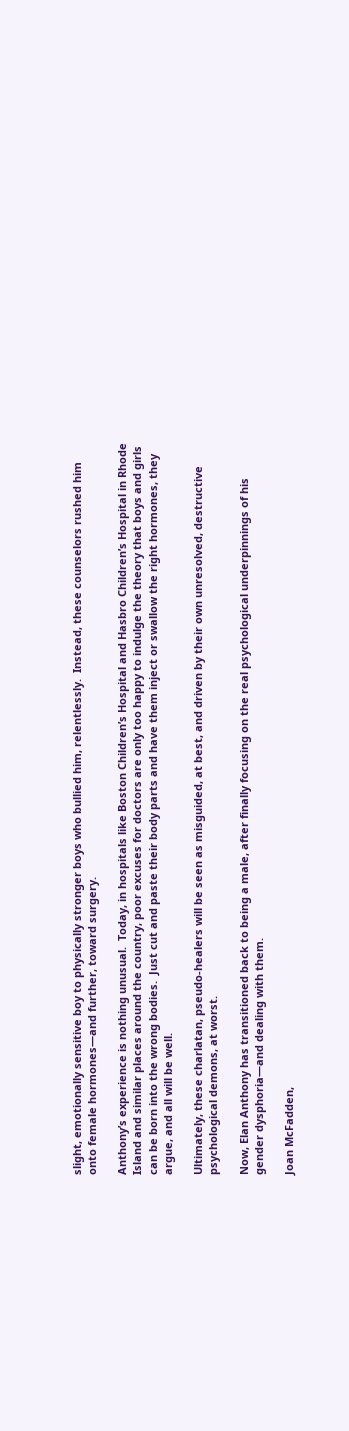slight, emotionally sensitive boy to physically stronger boys who bullied him, relentlessly.  Instead, these counselors rushed him onto female hormones—and further, toward surgery.

Anthony’s experience is nothing unusual.  Today, in hospitals like Boston Children’s Hospital and Hasbro Children’s Hospital in Rhode Island and similar places around the country, poor excuses for doctors are only too happy to indulge the theory that boys and girls can be born into the wrong bodies.  Just cut and paste their body parts and have them inject or swallow the right hormones, they argue, and all will be well.

Ultimately, these charlatan, pseudo-healers will be seen as misguided, at best, and driven by their own unresolved, destructive psychological demons, at worst.

Now, Elan Anthony has transitioned back to being a male, after finally focusing on the real psychological underpinnings of his gender dysphoria—and dealing with them.

Joan McFadden,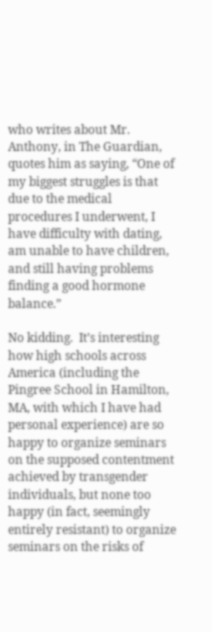who writes about Mr. Anthony, in The Guardian, quotes him as saying, “One of my biggest struggles is that due to the medical procedures I underwent, I have difficulty with dating, am unable to have children, and still having problems finding a good hormone balance.”

No kidding.  It’s interesting how high schools across America (including the Pingree School in Hamilton, MA, with which I have had personal experience) are so happy to organize seminars on the supposed contentment achieved by transgender individuals, but none too happy (in fact, seemingly entirely resistant) to organize seminars on the risks of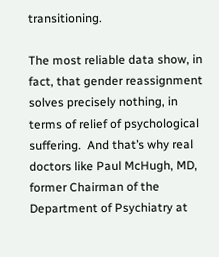transitioning.

The most reliable data show, in fact, that gender reassignment solves precisely nothing, in terms of relief of psychological suffering.  And that’s why real doctors like Paul McHugh, MD, former Chairman of the Department of Psychiatry at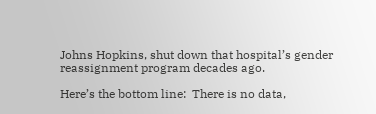Johns Hopkins, shut down that hospital’s gender reassignment program decades ago.

Here’s the bottom line:  There is no data,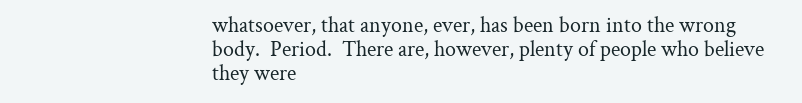whatsoever, that anyone, ever, has been born into the wrong body.  Period.  There are, however, plenty of people who believe they were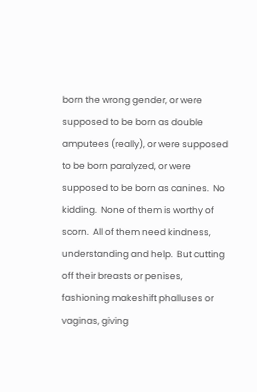born the wrong gender, or were supposed to be born as double amputees (really), or were supposed to be born paralyzed, or were supposed to be born as canines.  No kidding.  None of them is worthy of scorn.  All of them need kindness, understanding and help.  But cutting off their breasts or penises, fashioning makeshift phalluses or vaginas, giving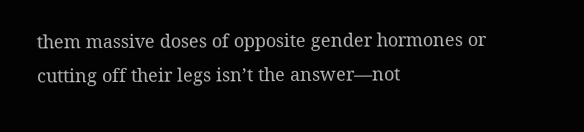them massive doses of opposite gender hormones or cutting off their legs isn’t the answer—not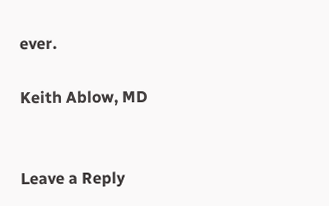ever.

Keith Ablow, MD


Leave a Reply